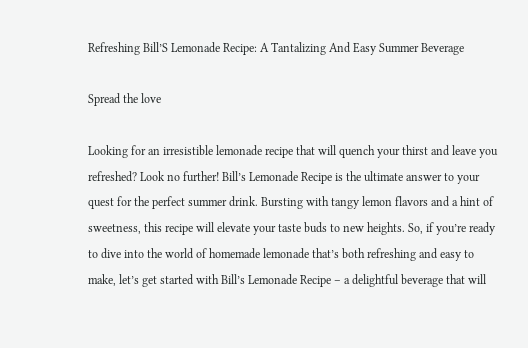Refreshing Bill’S Lemonade Recipe: A Tantalizing And Easy Summer Beverage

Spread the love

Looking for an irresistible lemonade recipe that will quench your thirst and leave you refreshed? Look no further! Bill’s Lemonade Recipe is the ultimate answer to your quest for the perfect summer drink. Bursting with tangy lemon flavors and a hint of sweetness, this recipe will elevate your taste buds to new heights. So, if you’re ready to dive into the world of homemade lemonade that’s both refreshing and easy to make, let’s get started with Bill’s Lemonade Recipe – a delightful beverage that will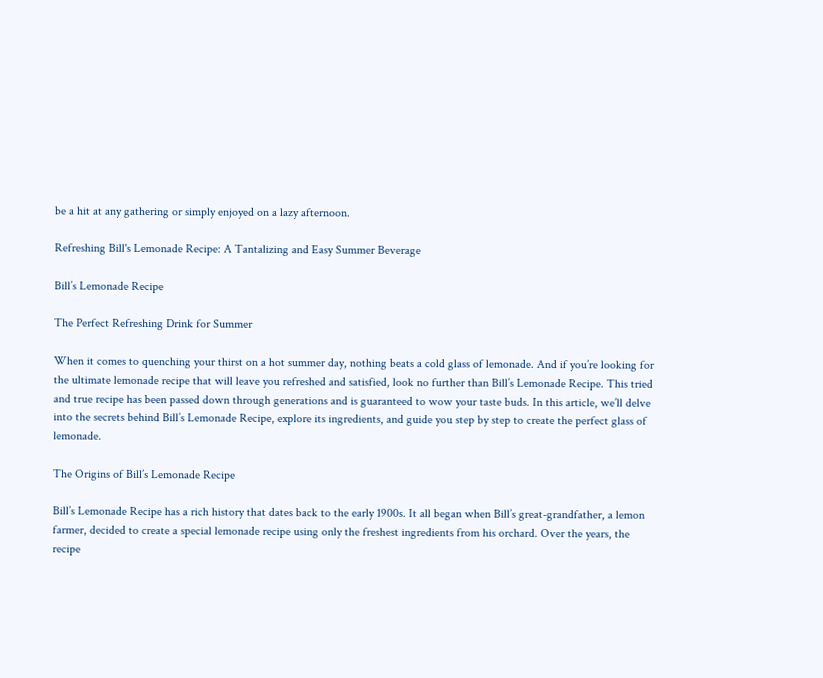be a hit at any gathering or simply enjoyed on a lazy afternoon.

Refreshing Bill's Lemonade Recipe: A Tantalizing and Easy Summer Beverage

Bill’s Lemonade Recipe

The Perfect Refreshing Drink for Summer

When it comes to quenching your thirst on a hot summer day, nothing beats a cold glass of lemonade. And if you’re looking for the ultimate lemonade recipe that will leave you refreshed and satisfied, look no further than Bill’s Lemonade Recipe. This tried and true recipe has been passed down through generations and is guaranteed to wow your taste buds. In this article, we’ll delve into the secrets behind Bill’s Lemonade Recipe, explore its ingredients, and guide you step by step to create the perfect glass of lemonade.

The Origins of Bill’s Lemonade Recipe

Bill’s Lemonade Recipe has a rich history that dates back to the early 1900s. It all began when Bill’s great-grandfather, a lemon farmer, decided to create a special lemonade recipe using only the freshest ingredients from his orchard. Over the years, the recipe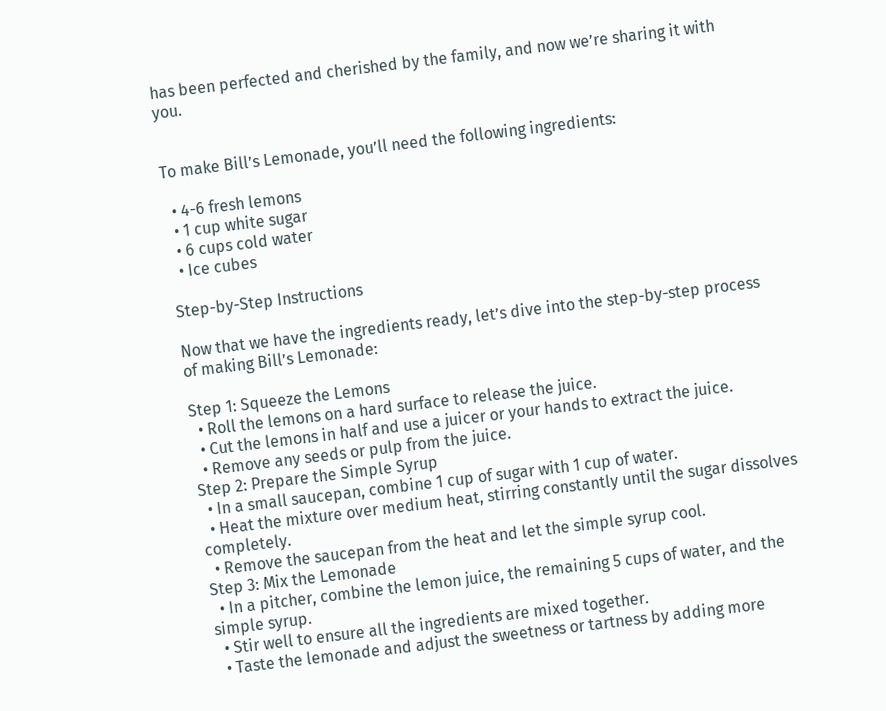has been perfected and cherished by the family, and now we’re sharing it with you.


To make Bill’s Lemonade, you’ll need the following ingredients:

  • 4-6 fresh lemons
  • 1 cup white sugar
  • 6 cups cold water
  • Ice cubes

Step-by-Step Instructions

Now that we have the ingredients ready, let’s dive into the step-by-step process of making Bill’s Lemonade:

Step 1: Squeeze the Lemons
  • Roll the lemons on a hard surface to release the juice.
  • Cut the lemons in half and use a juicer or your hands to extract the juice.
  • Remove any seeds or pulp from the juice.
Step 2: Prepare the Simple Syrup
  • In a small saucepan, combine 1 cup of sugar with 1 cup of water.
  • Heat the mixture over medium heat, stirring constantly until the sugar dissolves completely.
  • Remove the saucepan from the heat and let the simple syrup cool.
Step 3: Mix the Lemonade
  • In a pitcher, combine the lemon juice, the remaining 5 cups of water, and the simple syrup.
  • Stir well to ensure all the ingredients are mixed together.
  • Taste the lemonade and adjust the sweetness or tartness by adding more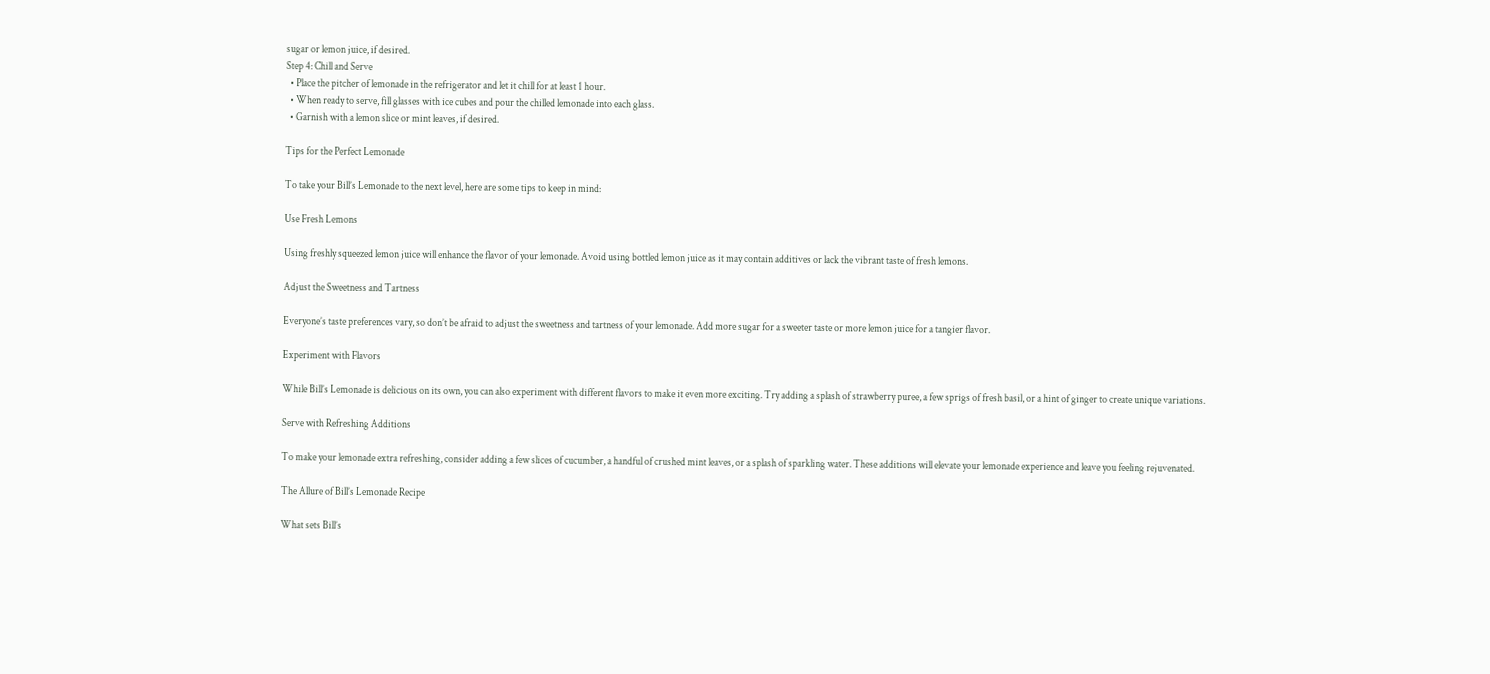sugar or lemon juice, if desired.
Step 4: Chill and Serve
  • Place the pitcher of lemonade in the refrigerator and let it chill for at least 1 hour.
  • When ready to serve, fill glasses with ice cubes and pour the chilled lemonade into each glass.
  • Garnish with a lemon slice or mint leaves, if desired.

Tips for the Perfect Lemonade

To take your Bill’s Lemonade to the next level, here are some tips to keep in mind:

Use Fresh Lemons

Using freshly squeezed lemon juice will enhance the flavor of your lemonade. Avoid using bottled lemon juice as it may contain additives or lack the vibrant taste of fresh lemons.

Adjust the Sweetness and Tartness

Everyone’s taste preferences vary, so don’t be afraid to adjust the sweetness and tartness of your lemonade. Add more sugar for a sweeter taste or more lemon juice for a tangier flavor.

Experiment with Flavors

While Bill’s Lemonade is delicious on its own, you can also experiment with different flavors to make it even more exciting. Try adding a splash of strawberry puree, a few sprigs of fresh basil, or a hint of ginger to create unique variations.

Serve with Refreshing Additions

To make your lemonade extra refreshing, consider adding a few slices of cucumber, a handful of crushed mint leaves, or a splash of sparkling water. These additions will elevate your lemonade experience and leave you feeling rejuvenated.

The Allure of Bill’s Lemonade Recipe

What sets Bill’s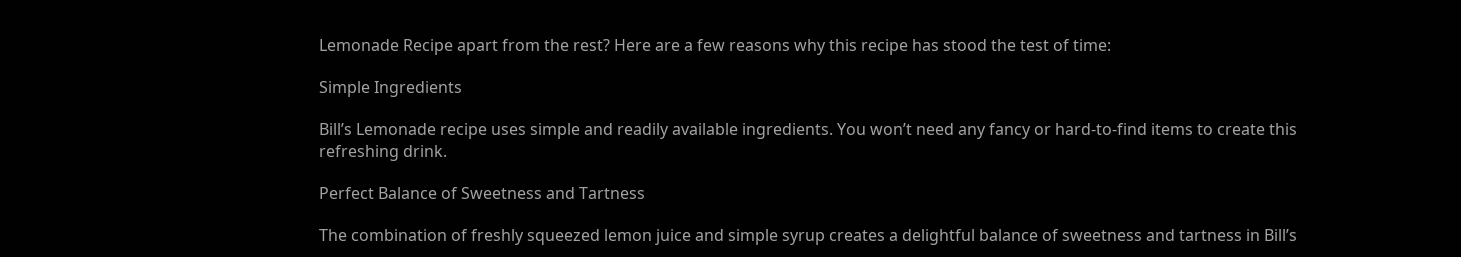Lemonade Recipe apart from the rest? Here are a few reasons why this recipe has stood the test of time:

Simple Ingredients

Bill’s Lemonade recipe uses simple and readily available ingredients. You won’t need any fancy or hard-to-find items to create this refreshing drink.

Perfect Balance of Sweetness and Tartness

The combination of freshly squeezed lemon juice and simple syrup creates a delightful balance of sweetness and tartness in Bill’s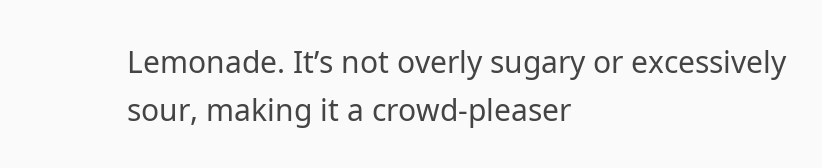Lemonade. It’s not overly sugary or excessively sour, making it a crowd-pleaser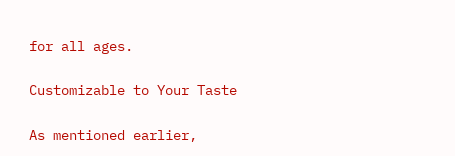for all ages.

Customizable to Your Taste

As mentioned earlier,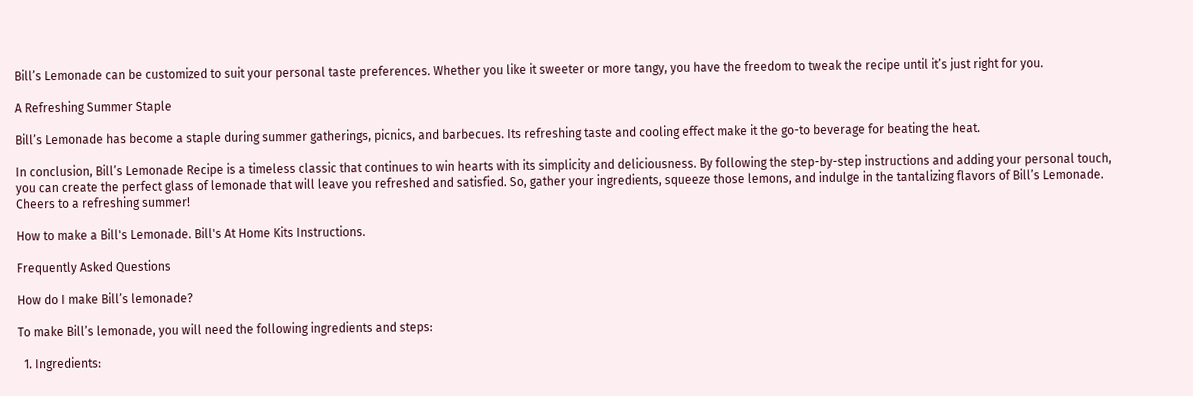Bill’s Lemonade can be customized to suit your personal taste preferences. Whether you like it sweeter or more tangy, you have the freedom to tweak the recipe until it’s just right for you.

A Refreshing Summer Staple

Bill’s Lemonade has become a staple during summer gatherings, picnics, and barbecues. Its refreshing taste and cooling effect make it the go-to beverage for beating the heat.

In conclusion, Bill’s Lemonade Recipe is a timeless classic that continues to win hearts with its simplicity and deliciousness. By following the step-by-step instructions and adding your personal touch, you can create the perfect glass of lemonade that will leave you refreshed and satisfied. So, gather your ingredients, squeeze those lemons, and indulge in the tantalizing flavors of Bill’s Lemonade. Cheers to a refreshing summer!

How to make a Bill's Lemonade. Bill's At Home Kits Instructions.

Frequently Asked Questions

How do I make Bill’s lemonade?

To make Bill’s lemonade, you will need the following ingredients and steps:

  1. Ingredients: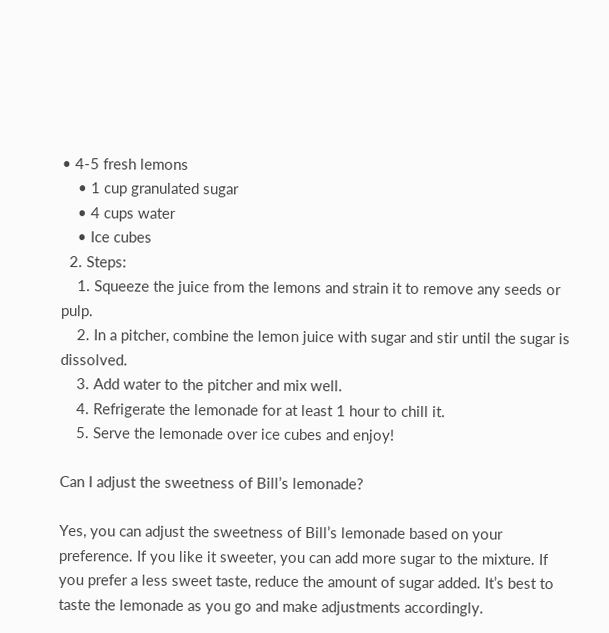• 4-5 fresh lemons
    • 1 cup granulated sugar
    • 4 cups water
    • Ice cubes
  2. Steps:
    1. Squeeze the juice from the lemons and strain it to remove any seeds or pulp.
    2. In a pitcher, combine the lemon juice with sugar and stir until the sugar is dissolved.
    3. Add water to the pitcher and mix well.
    4. Refrigerate the lemonade for at least 1 hour to chill it.
    5. Serve the lemonade over ice cubes and enjoy!

Can I adjust the sweetness of Bill’s lemonade?

Yes, you can adjust the sweetness of Bill’s lemonade based on your preference. If you like it sweeter, you can add more sugar to the mixture. If you prefer a less sweet taste, reduce the amount of sugar added. It’s best to taste the lemonade as you go and make adjustments accordingly.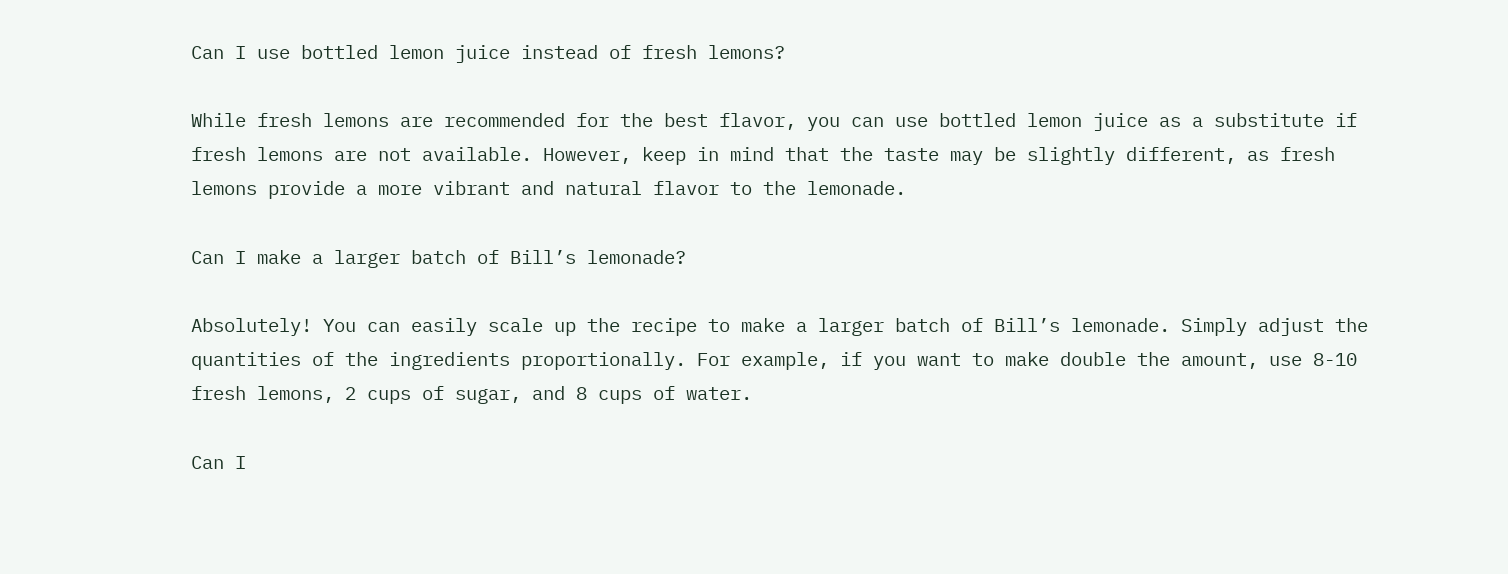Can I use bottled lemon juice instead of fresh lemons?

While fresh lemons are recommended for the best flavor, you can use bottled lemon juice as a substitute if fresh lemons are not available. However, keep in mind that the taste may be slightly different, as fresh lemons provide a more vibrant and natural flavor to the lemonade.

Can I make a larger batch of Bill’s lemonade?

Absolutely! You can easily scale up the recipe to make a larger batch of Bill’s lemonade. Simply adjust the quantities of the ingredients proportionally. For example, if you want to make double the amount, use 8-10 fresh lemons, 2 cups of sugar, and 8 cups of water.

Can I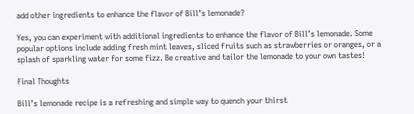add other ingredients to enhance the flavor of Bill’s lemonade?

Yes, you can experiment with additional ingredients to enhance the flavor of Bill’s lemonade. Some popular options include adding fresh mint leaves, sliced fruits such as strawberries or oranges, or a splash of sparkling water for some fizz. Be creative and tailor the lemonade to your own tastes!

Final Thoughts

Bill’s lemonade recipe is a refreshing and simple way to quench your thirst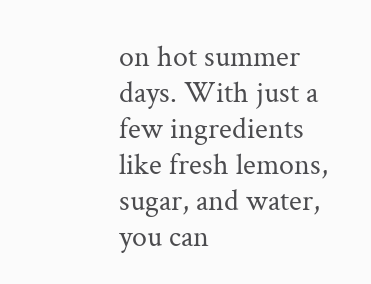on hot summer days. With just a few ingredients like fresh lemons, sugar, and water, you can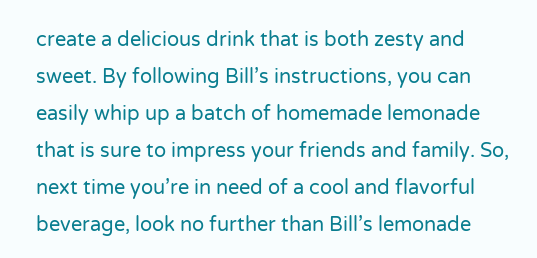create a delicious drink that is both zesty and sweet. By following Bill’s instructions, you can easily whip up a batch of homemade lemonade that is sure to impress your friends and family. So, next time you’re in need of a cool and flavorful beverage, look no further than Bill’s lemonade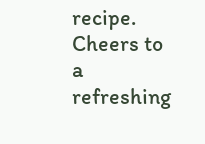recipe. Cheers to a refreshing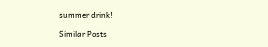summer drink!

Similar Posts